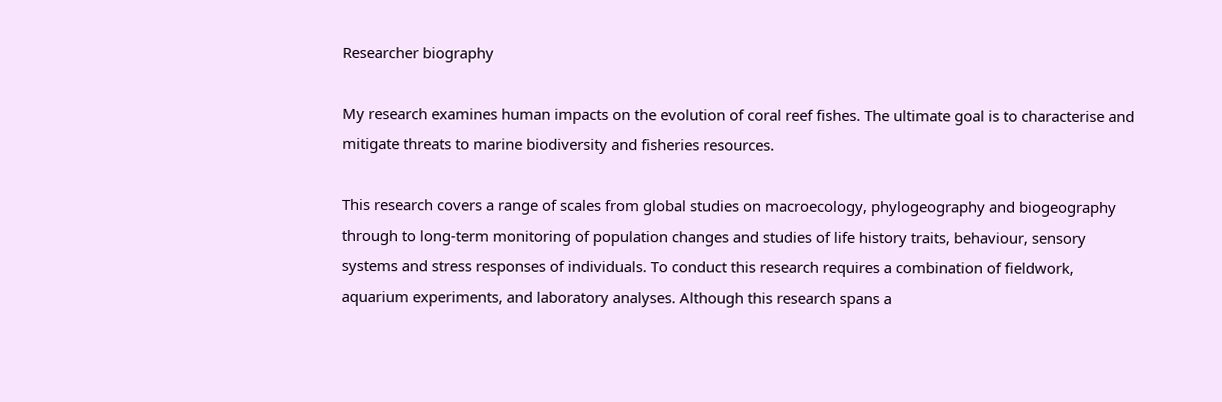Researcher biography

My research examines human impacts on the evolution of coral reef fishes. The ultimate goal is to characterise and mitigate threats to marine biodiversity and fisheries resources.

This research covers a range of scales from global studies on macroecology, phylogeography and biogeography through to long-term monitoring of population changes and studies of life history traits, behaviour, sensory systems and stress responses of individuals. To conduct this research requires a combination of fieldwork, aquarium experiments, and laboratory analyses. Although this research spans a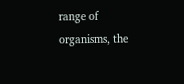range of organisms, the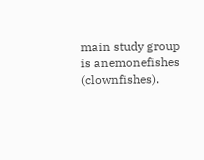main study group is anemonefishes (clownfishes).